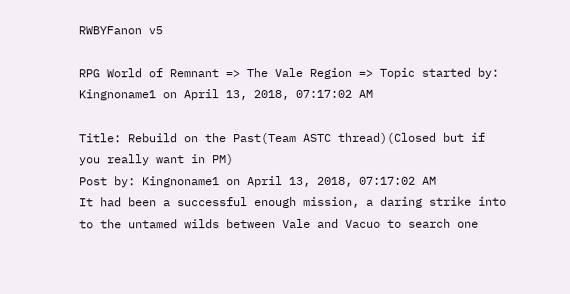RWBYFanon v5

RPG World of Remnant => The Vale Region => Topic started by: Kingnoname1 on April 13, 2018, 07:17:02 AM

Title: Rebuild on the Past(Team ASTC thread)(Closed but if you really want in PM)
Post by: Kingnoname1 on April 13, 2018, 07:17:02 AM
It had been a successful enough mission, a daring strike into to the untamed wilds between Vale and Vacuo to search one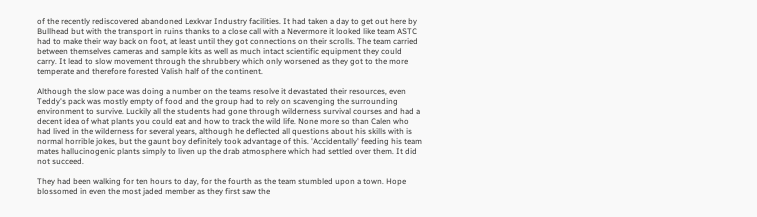of the recently rediscovered abandoned Lexkvar Industry facilities. It had taken a day to get out here by Bullhead but with the transport in ruins thanks to a close call with a Nevermore it looked like team ASTC had to make their way back on foot, at least until they got connections on their scrolls. The team carried between themselves cameras and sample kits as well as much intact scientific equipment they could carry. It lead to slow movement through the shrubbery which only worsened as they got to the more temperate and therefore forested Valish half of the continent.

Although the slow pace was doing a number on the teams resolve it devastated their resources, even Teddy's pack was mostly empty of food and the group had to rely on scavenging the surrounding environment to survive. Luckily all the students had gone through wilderness survival courses and had a decent idea of what plants you could eat and how to track the wild life. None more so than Calen who had lived in the wilderness for several years, although he deflected all questions about his skills with is normal horrible jokes, but the gaunt boy definitely took advantage of this. 'Accidentally' feeding his team mates hallucinogenic plants simply to liven up the drab atmosphere which had settled over them. It did not succeed.

They had been walking for ten hours to day, for the fourth as the team stumbled upon a town. Hope blossomed in even the most jaded member as they first saw the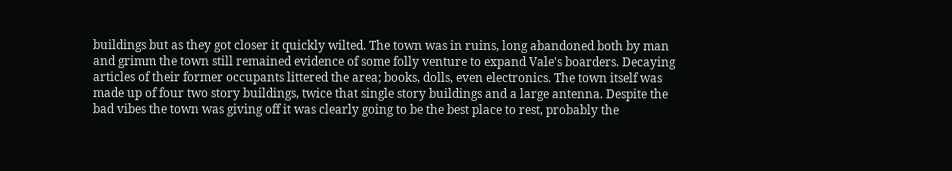buildings but as they got closer it quickly wilted. The town was in ruins, long abandoned both by man and grimm the town still remained evidence of some folly venture to expand Vale's boarders. Decaying articles of their former occupants littered the area; books, dolls, even electronics. The town itself was made up of four two story buildings, twice that single story buildings and a large antenna. Despite the bad vibes the town was giving off it was clearly going to be the best place to rest, probably the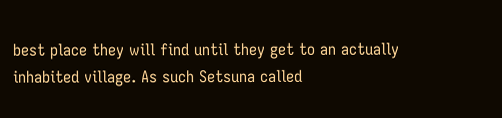best place they will find until they get to an actually inhabited village. As such Setsuna called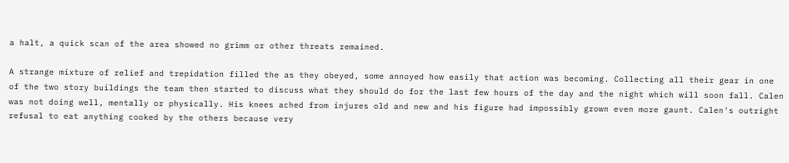a halt, a quick scan of the area showed no grimm or other threats remained.

A strange mixture of relief and trepidation filled the as they obeyed, some annoyed how easily that action was becoming. Collecting all their gear in one of the two story buildings the team then started to discuss what they should do for the last few hours of the day and the night which will soon fall. Calen was not doing well, mentally or physically. His knees ached from injures old and new and his figure had impossibly grown even more gaunt. Calen's outright refusal to eat anything cooked by the others because very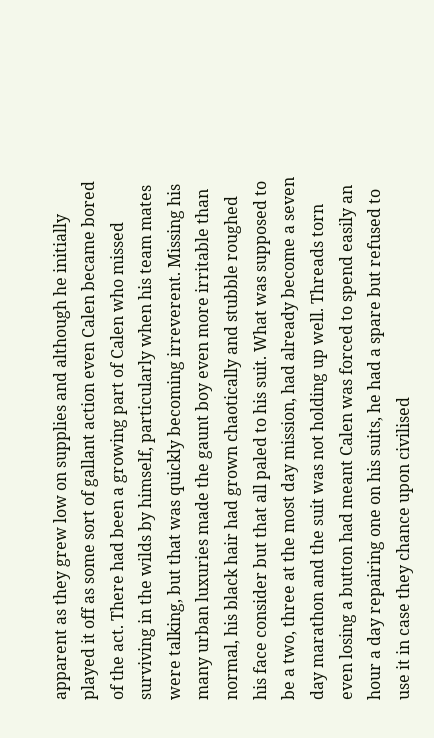apparent as they grew low on supplies and although he initially played it off as some sort of gallant action even Calen became bored of the act. There had been a growing part of Calen who missed surviving in the wilds by himself, particularly when his team mates were talking, but that was quickly becoming irreverent. Missing his many urban luxuries made the gaunt boy even more irritable than normal, his black hair had grown chaotically and stubble roughed his face consider but that all paled to his suit. What was supposed to be a two, three at the most day mission, had already become a seven day marathon and the suit was not holding up well. Threads torn even losing a button had meant Calen was forced to spend easily an hour a day repairing one on his suits, he had a spare but refused to use it in case they chance upon civilised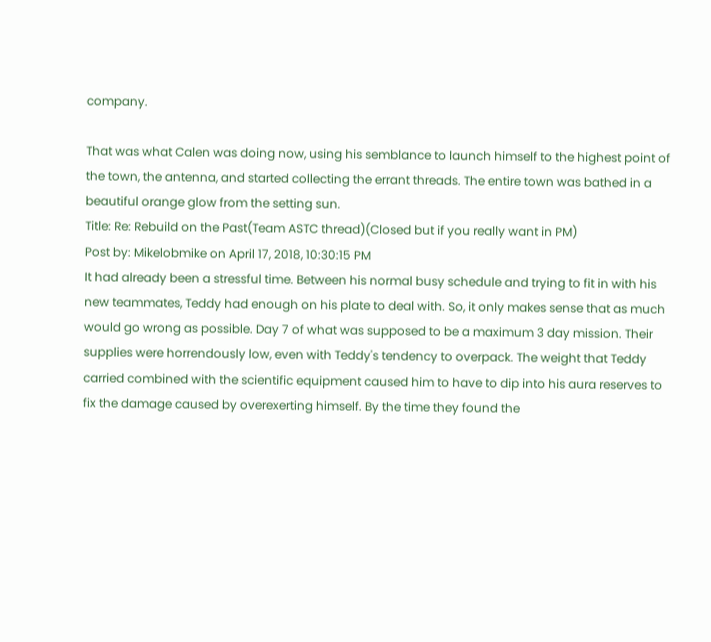company.

That was what Calen was doing now, using his semblance to launch himself to the highest point of the town, the antenna, and started collecting the errant threads. The entire town was bathed in a beautiful orange glow from the setting sun.
Title: Re: Rebuild on the Past(Team ASTC thread)(Closed but if you really want in PM)
Post by: Mikelobmike on April 17, 2018, 10:30:15 PM
It had already been a stressful time. Between his normal busy schedule and trying to fit in with his new teammates, Teddy had enough on his plate to deal with. So, it only makes sense that as much would go wrong as possible. Day 7 of what was supposed to be a maximum 3 day mission. Their supplies were horrendously low, even with Teddy's tendency to overpack. The weight that Teddy carried combined with the scientific equipment caused him to have to dip into his aura reserves to fix the damage caused by overexerting himself. By the time they found the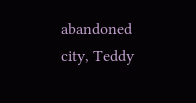abandoned city, Teddy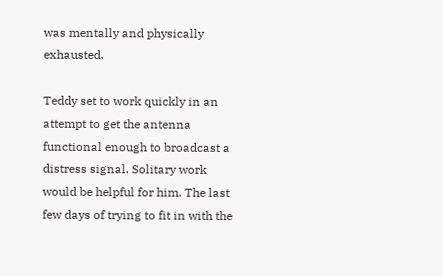was mentally and physically exhausted.

Teddy set to work quickly in an attempt to get the antenna functional enough to broadcast a distress signal. Solitary work would be helpful for him. The last few days of trying to fit in with the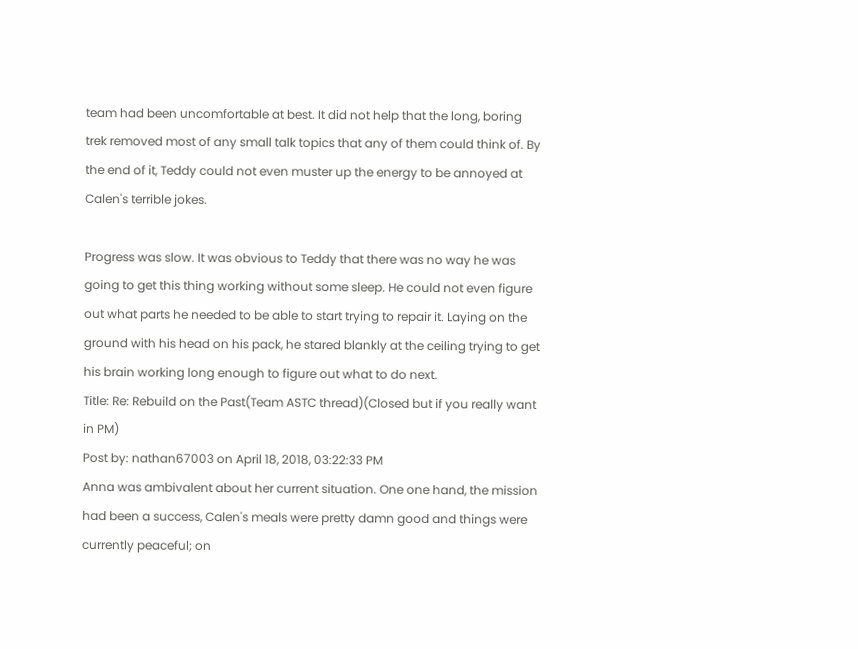team had been uncomfortable at best. It did not help that the long, boring trek removed most of any small talk topics that any of them could think of. By the end of it, Teddy could not even muster up the energy to be annoyed at Calen's terrible jokes.

Progress was slow. It was obvious to Teddy that there was no way he was going to get this thing working without some sleep. He could not even figure out what parts he needed to be able to start trying to repair it. Laying on the ground with his head on his pack, he stared blankly at the ceiling trying to get his brain working long enough to figure out what to do next.
Title: Re: Rebuild on the Past(Team ASTC thread)(Closed but if you really want in PM)
Post by: nathan67003 on April 18, 2018, 03:22:33 PM
Anna was ambivalent about her current situation. One one hand, the mission had been a success, Calen's meals were pretty damn good and things were currently peaceful; on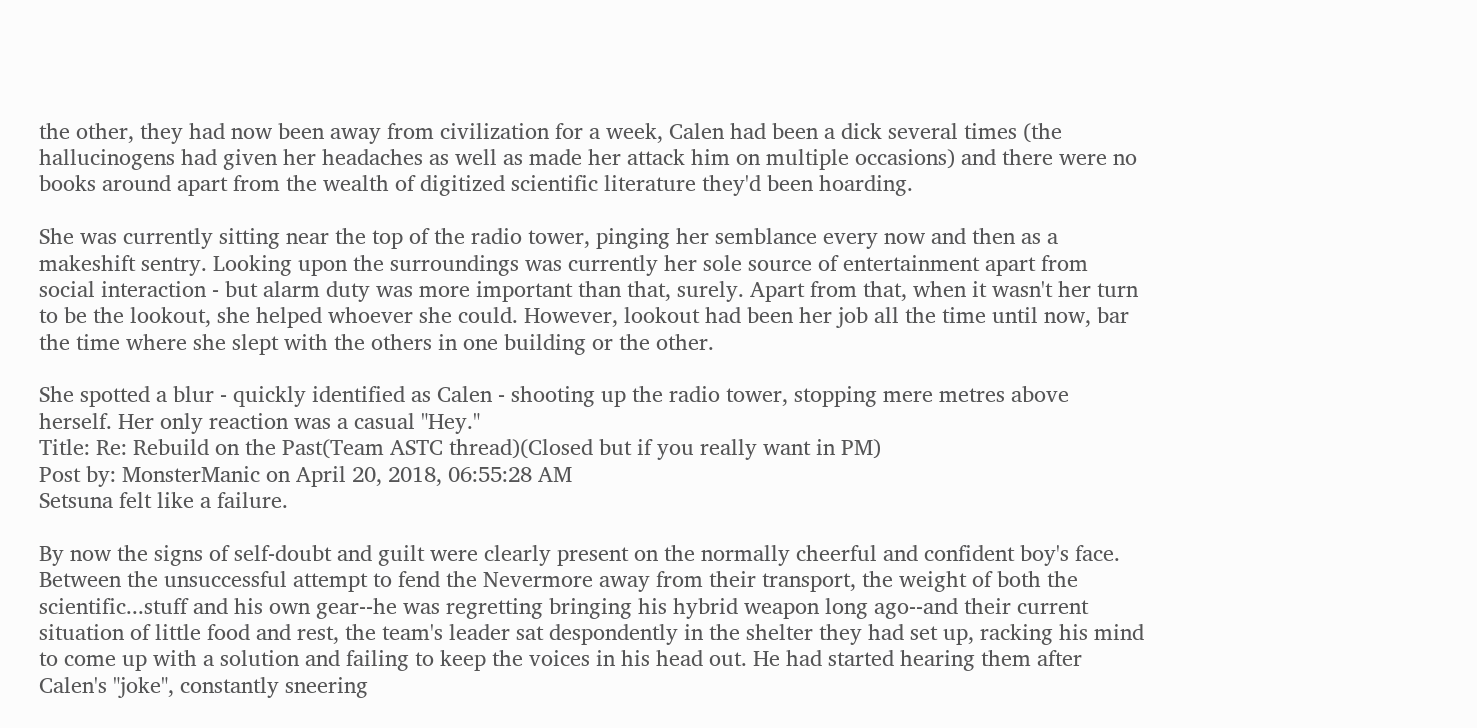the other, they had now been away from civilization for a week, Calen had been a dick several times (the hallucinogens had given her headaches as well as made her attack him on multiple occasions) and there were no books around apart from the wealth of digitized scientific literature they'd been hoarding.

She was currently sitting near the top of the radio tower, pinging her semblance every now and then as a makeshift sentry. Looking upon the surroundings was currently her sole source of entertainment apart from social interaction - but alarm duty was more important than that, surely. Apart from that, when it wasn't her turn to be the lookout, she helped whoever she could. However, lookout had been her job all the time until now, bar the time where she slept with the others in one building or the other.

She spotted a blur - quickly identified as Calen - shooting up the radio tower, stopping mere metres above herself. Her only reaction was a casual "Hey."
Title: Re: Rebuild on the Past(Team ASTC thread)(Closed but if you really want in PM)
Post by: MonsterManic on April 20, 2018, 06:55:28 AM
Setsuna felt like a failure.

By now the signs of self-doubt and guilt were clearly present on the normally cheerful and confident boy's face. Between the unsuccessful attempt to fend the Nevermore away from their transport, the weight of both the scientific...stuff and his own gear--he was regretting bringing his hybrid weapon long ago--and their current situation of little food and rest, the team's leader sat despondently in the shelter they had set up, racking his mind to come up with a solution and failing to keep the voices in his head out. He had started hearing them after Calen's "joke", constantly sneering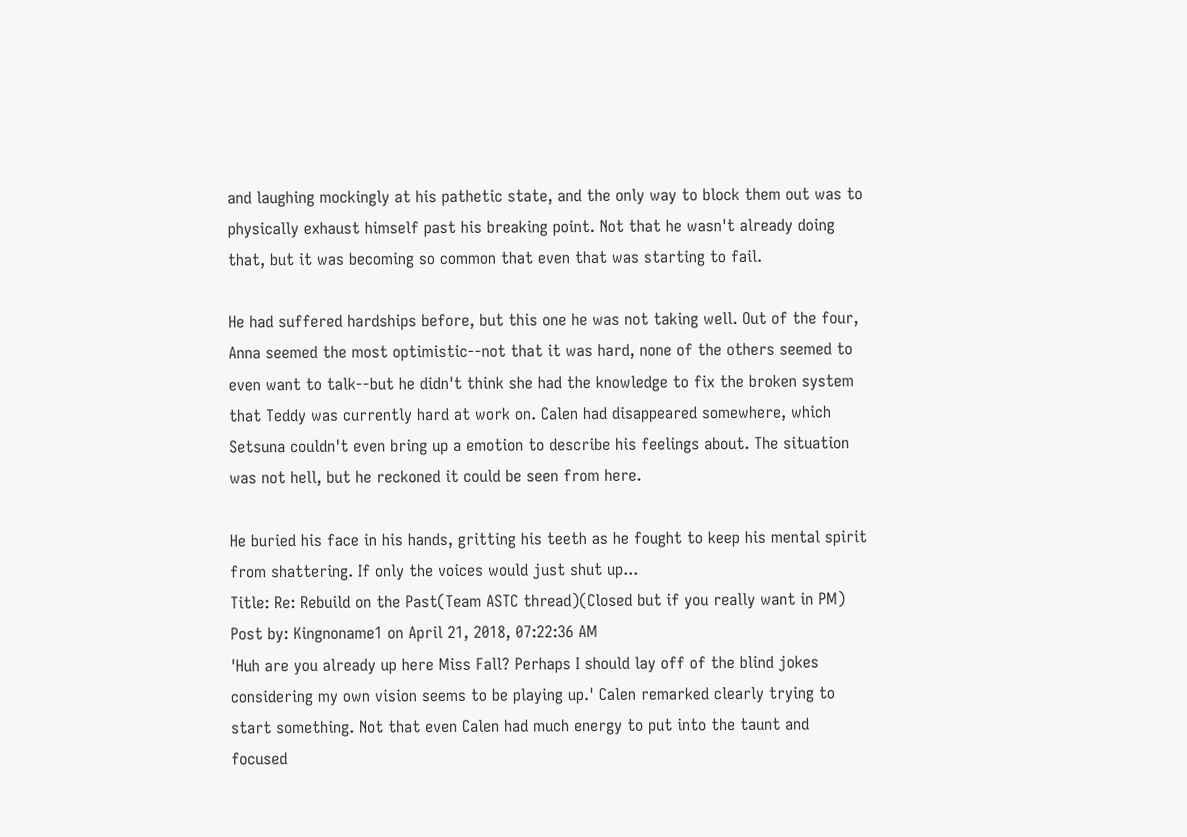and laughing mockingly at his pathetic state, and the only way to block them out was to physically exhaust himself past his breaking point. Not that he wasn't already doing that, but it was becoming so common that even that was starting to fail.

He had suffered hardships before, but this one he was not taking well. Out of the four, Anna seemed the most optimistic--not that it was hard, none of the others seemed to even want to talk--but he didn't think she had the knowledge to fix the broken system that Teddy was currently hard at work on. Calen had disappeared somewhere, which Setsuna couldn't even bring up a emotion to describe his feelings about. The situation was not hell, but he reckoned it could be seen from here.

He buried his face in his hands, gritting his teeth as he fought to keep his mental spirit from shattering. If only the voices would just shut up...
Title: Re: Rebuild on the Past(Team ASTC thread)(Closed but if you really want in PM)
Post by: Kingnoname1 on April 21, 2018, 07:22:36 AM
'Huh are you already up here Miss Fall? Perhaps I should lay off of the blind jokes considering my own vision seems to be playing up.' Calen remarked clearly trying to start something. Not that even Calen had much energy to put into the taunt and focused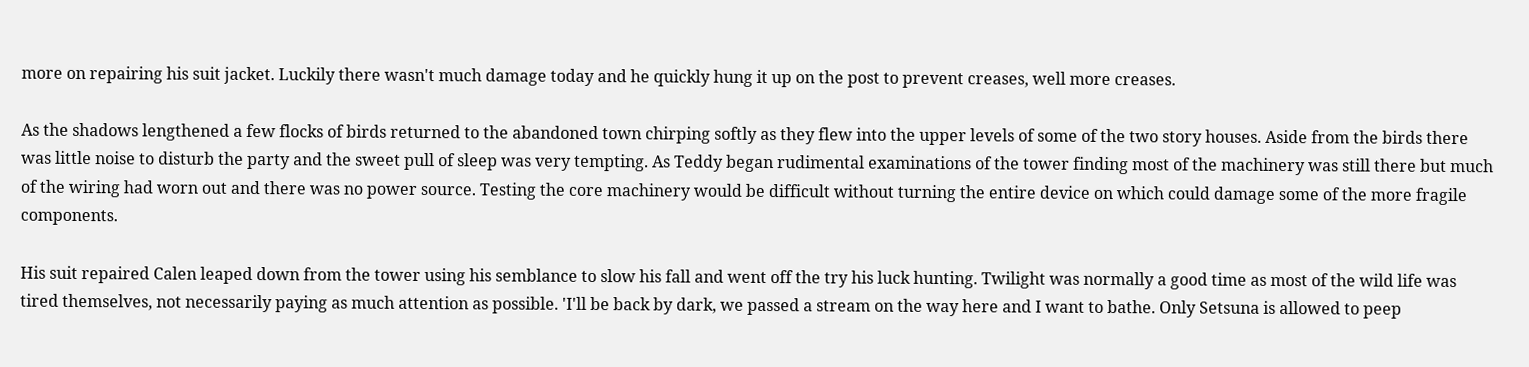more on repairing his suit jacket. Luckily there wasn't much damage today and he quickly hung it up on the post to prevent creases, well more creases.

As the shadows lengthened a few flocks of birds returned to the abandoned town chirping softly as they flew into the upper levels of some of the two story houses. Aside from the birds there was little noise to disturb the party and the sweet pull of sleep was very tempting. As Teddy began rudimental examinations of the tower finding most of the machinery was still there but much of the wiring had worn out and there was no power source. Testing the core machinery would be difficult without turning the entire device on which could damage some of the more fragile components.

His suit repaired Calen leaped down from the tower using his semblance to slow his fall and went off the try his luck hunting. Twilight was normally a good time as most of the wild life was tired themselves, not necessarily paying as much attention as possible. 'I'll be back by dark, we passed a stream on the way here and I want to bathe. Only Setsuna is allowed to peep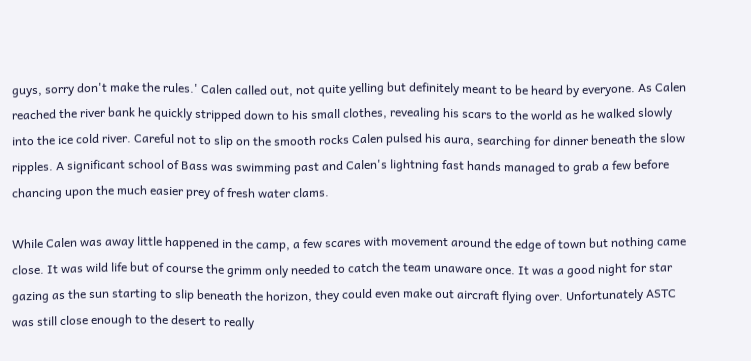guys, sorry don't make the rules.' Calen called out, not quite yelling but definitely meant to be heard by everyone. As Calen reached the river bank he quickly stripped down to his small clothes, revealing his scars to the world as he walked slowly into the ice cold river. Careful not to slip on the smooth rocks Calen pulsed his aura, searching for dinner beneath the slow ripples. A significant school of Bass was swimming past and Calen's lightning fast hands managed to grab a few before chancing upon the much easier prey of fresh water clams.

While Calen was away little happened in the camp, a few scares with movement around the edge of town but nothing came close. It was wild life but of course the grimm only needed to catch the team unaware once. It was a good night for star gazing as the sun starting to slip beneath the horizon, they could even make out aircraft flying over. Unfortunately ASTC was still close enough to the desert to really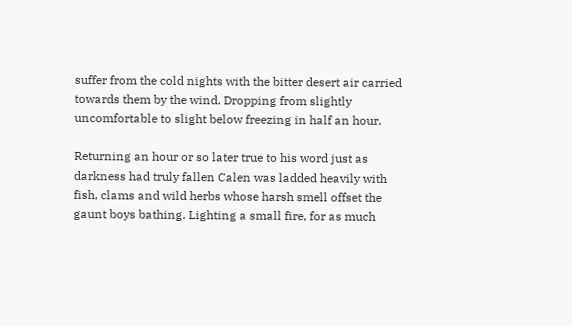suffer from the cold nights with the bitter desert air carried towards them by the wind. Dropping from slightly uncomfortable to slight below freezing in half an hour.

Returning an hour or so later true to his word just as darkness had truly fallen Calen was ladded heavily with fish, clams and wild herbs whose harsh smell offset the gaunt boys bathing. Lighting a small fire, for as much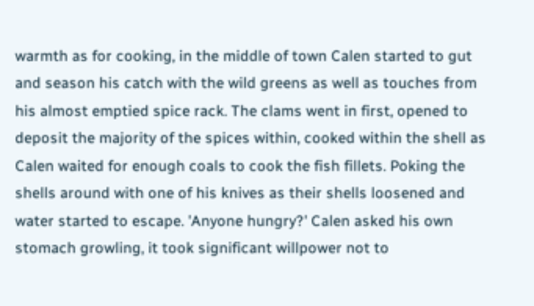warmth as for cooking, in the middle of town Calen started to gut and season his catch with the wild greens as well as touches from his almost emptied spice rack. The clams went in first, opened to deposit the majority of the spices within, cooked within the shell as Calen waited for enough coals to cook the fish fillets. Poking the shells around with one of his knives as their shells loosened and water started to escape. 'Anyone hungry?' Calen asked his own stomach growling, it took significant willpower not to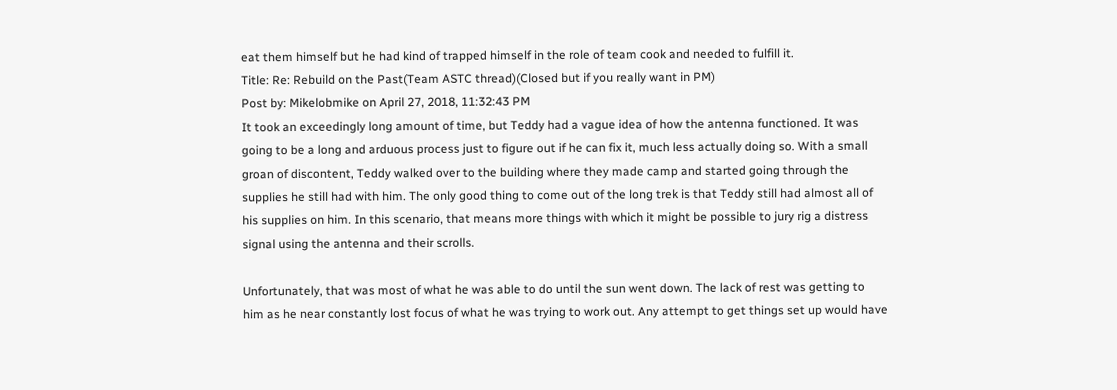eat them himself but he had kind of trapped himself in the role of team cook and needed to fulfill it.
Title: Re: Rebuild on the Past(Team ASTC thread)(Closed but if you really want in PM)
Post by: Mikelobmike on April 27, 2018, 11:32:43 PM
It took an exceedingly long amount of time, but Teddy had a vague idea of how the antenna functioned. It was going to be a long and arduous process just to figure out if he can fix it, much less actually doing so. With a small groan of discontent, Teddy walked over to the building where they made camp and started going through the supplies he still had with him. The only good thing to come out of the long trek is that Teddy still had almost all of his supplies on him. In this scenario, that means more things with which it might be possible to jury rig a distress signal using the antenna and their scrolls.

Unfortunately, that was most of what he was able to do until the sun went down. The lack of rest was getting to him as he near constantly lost focus of what he was trying to work out. Any attempt to get things set up would have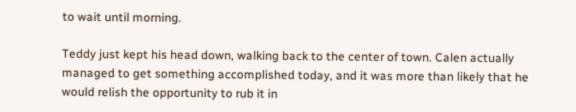to wait until morning.

Teddy just kept his head down, walking back to the center of town. Calen actually managed to get something accomplished today, and it was more than likely that he would relish the opportunity to rub it in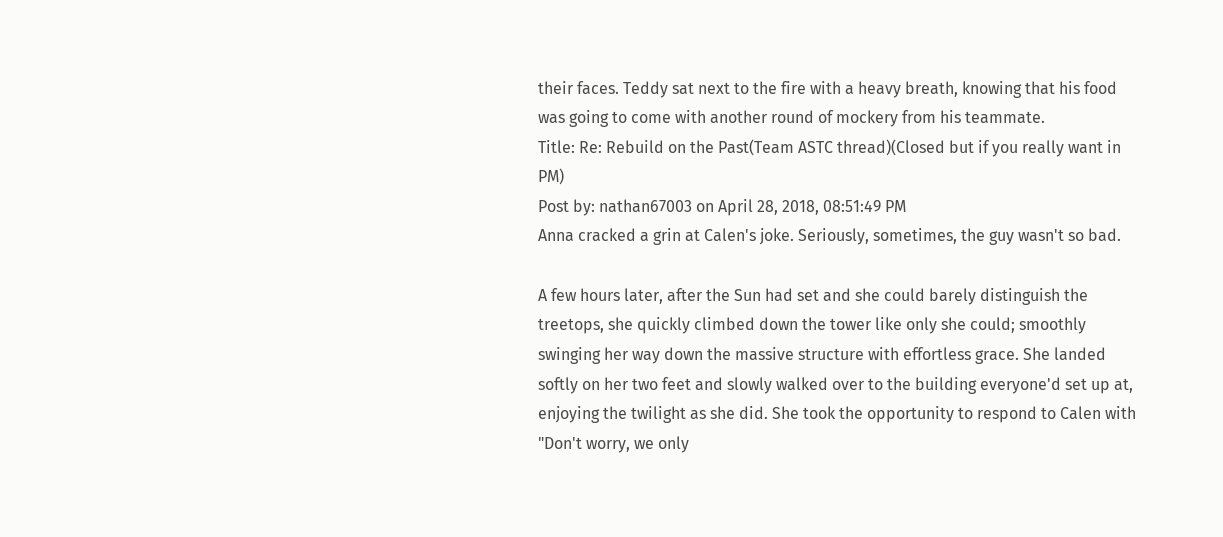their faces. Teddy sat next to the fire with a heavy breath, knowing that his food was going to come with another round of mockery from his teammate.
Title: Re: Rebuild on the Past(Team ASTC thread)(Closed but if you really want in PM)
Post by: nathan67003 on April 28, 2018, 08:51:49 PM
Anna cracked a grin at Calen's joke. Seriously, sometimes, the guy wasn't so bad.

A few hours later, after the Sun had set and she could barely distinguish the treetops, she quickly climbed down the tower like only she could; smoothly swinging her way down the massive structure with effortless grace. She landed softly on her two feet and slowly walked over to the building everyone'd set up at, enjoying the twilight as she did. She took the opportunity to respond to Calen with "Don't worry, we only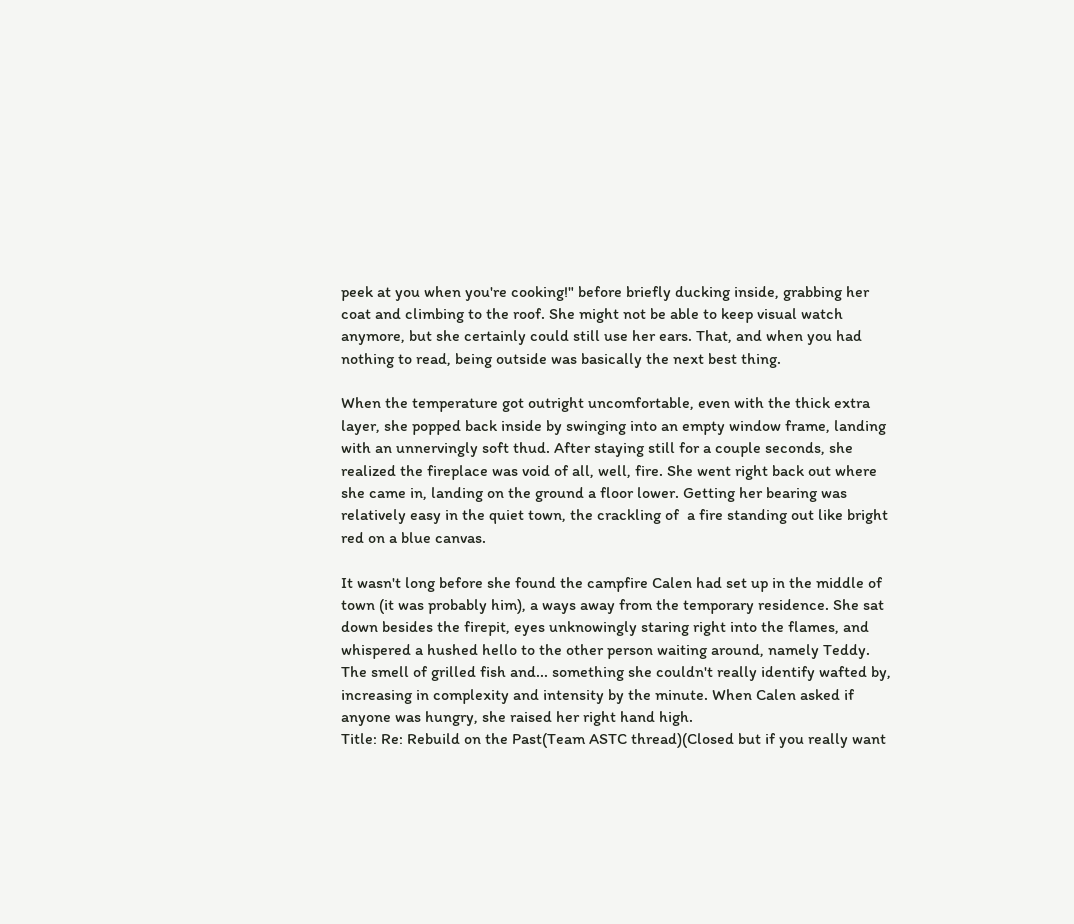peek at you when you're cooking!" before briefly ducking inside, grabbing her coat and climbing to the roof. She might not be able to keep visual watch anymore, but she certainly could still use her ears. That, and when you had nothing to read, being outside was basically the next best thing.

When the temperature got outright uncomfortable, even with the thick extra layer, she popped back inside by swinging into an empty window frame, landing with an unnervingly soft thud. After staying still for a couple seconds, she realized the fireplace was void of all, well, fire. She went right back out where she came in, landing on the ground a floor lower. Getting her bearing was relatively easy in the quiet town, the crackling of  a fire standing out like bright red on a blue canvas.

It wasn't long before she found the campfire Calen had set up in the middle of town (it was probably him), a ways away from the temporary residence. She sat down besides the firepit, eyes unknowingly staring right into the flames, and whispered a hushed hello to the other person waiting around, namely Teddy. The smell of grilled fish and... something she couldn't really identify wafted by, increasing in complexity and intensity by the minute. When Calen asked if anyone was hungry, she raised her right hand high.
Title: Re: Rebuild on the Past(Team ASTC thread)(Closed but if you really want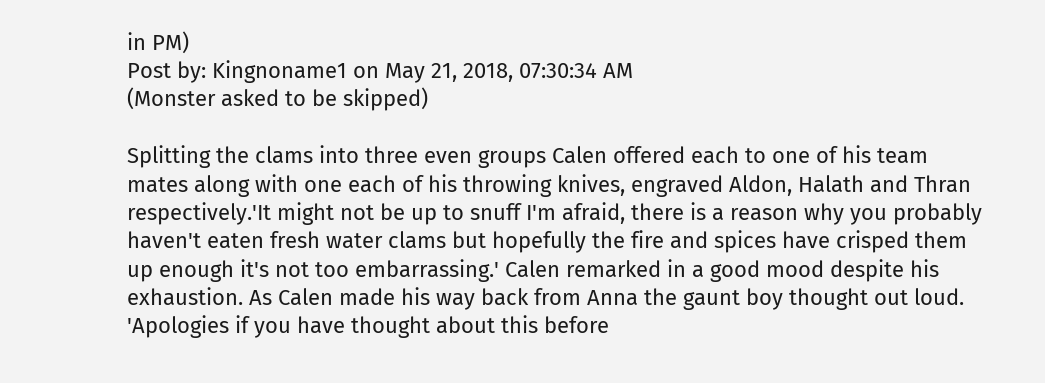in PM)
Post by: Kingnoname1 on May 21, 2018, 07:30:34 AM
(Monster asked to be skipped)

Splitting the clams into three even groups Calen offered each to one of his team mates along with one each of his throwing knives, engraved Aldon, Halath and Thran respectively.'It might not be up to snuff I'm afraid, there is a reason why you probably haven't eaten fresh water clams but hopefully the fire and spices have crisped them up enough it's not too embarrassing.' Calen remarked in a good mood despite his exhaustion. As Calen made his way back from Anna the gaunt boy thought out loud. 'Apologies if you have thought about this before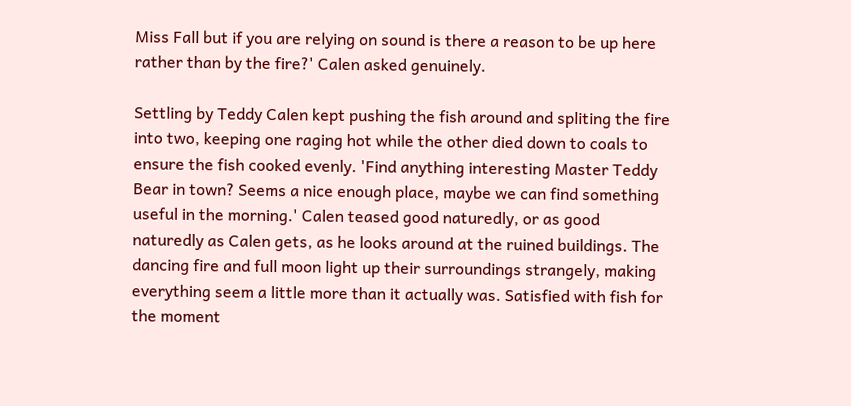Miss Fall but if you are relying on sound is there a reason to be up here rather than by the fire?' Calen asked genuinely.

Settling by Teddy Calen kept pushing the fish around and spliting the fire into two, keeping one raging hot while the other died down to coals to ensure the fish cooked evenly. 'Find anything interesting Master Teddy Bear in town? Seems a nice enough place, maybe we can find something useful in the morning.' Calen teased good naturedly, or as good naturedly as Calen gets, as he looks around at the ruined buildings. The dancing fire and full moon light up their surroundings strangely, making everything seem a little more than it actually was. Satisfied with fish for the moment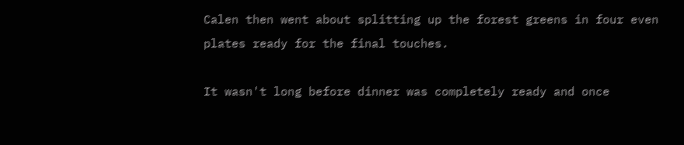Calen then went about splitting up the forest greens in four even plates ready for the final touches.

It wasn't long before dinner was completely ready and once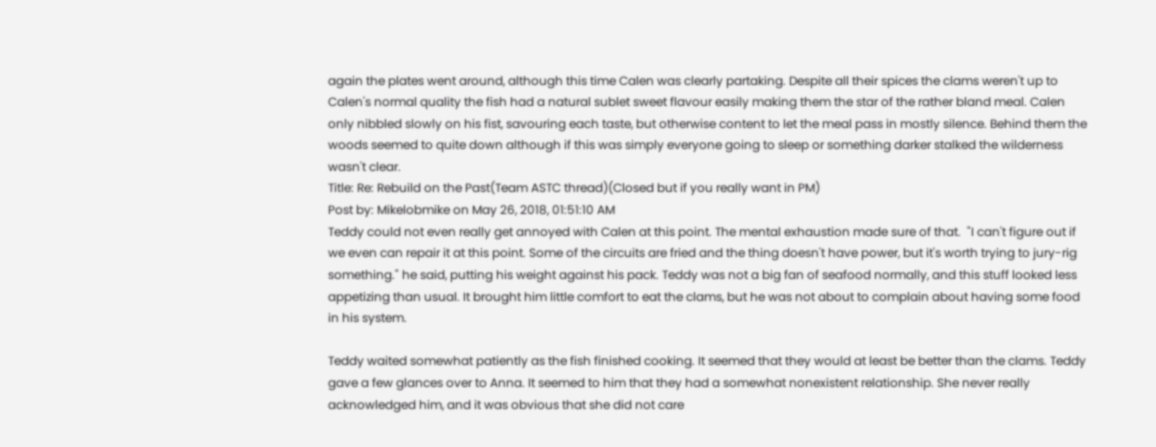again the plates went around, although this time Calen was clearly partaking. Despite all their spices the clams weren't up to Calen's normal quality the fish had a natural sublet sweet flavour easily making them the star of the rather bland meal. Calen only nibbled slowly on his fist, savouring each taste, but otherwise content to let the meal pass in mostly silence. Behind them the woods seemed to quite down although if this was simply everyone going to sleep or something darker stalked the wilderness wasn't clear.
Title: Re: Rebuild on the Past(Team ASTC thread)(Closed but if you really want in PM)
Post by: Mikelobmike on May 26, 2018, 01:51:10 AM
Teddy could not even really get annoyed with Calen at this point. The mental exhaustion made sure of that.  "I can't figure out if we even can repair it at this point. Some of the circuits are fried and the thing doesn't have power, but it's worth trying to jury-rig something." he said, putting his weight against his pack. Teddy was not a big fan of seafood normally, and this stuff looked less appetizing than usual. It brought him little comfort to eat the clams, but he was not about to complain about having some food in his system.

Teddy waited somewhat patiently as the fish finished cooking. It seemed that they would at least be better than the clams. Teddy gave a few glances over to Anna. It seemed to him that they had a somewhat nonexistent relationship. She never really acknowledged him, and it was obvious that she did not care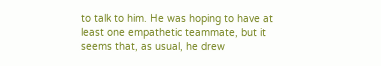to talk to him. He was hoping to have at least one empathetic teammate, but it seems that, as usual, he drew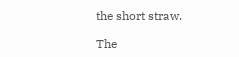the short straw.

The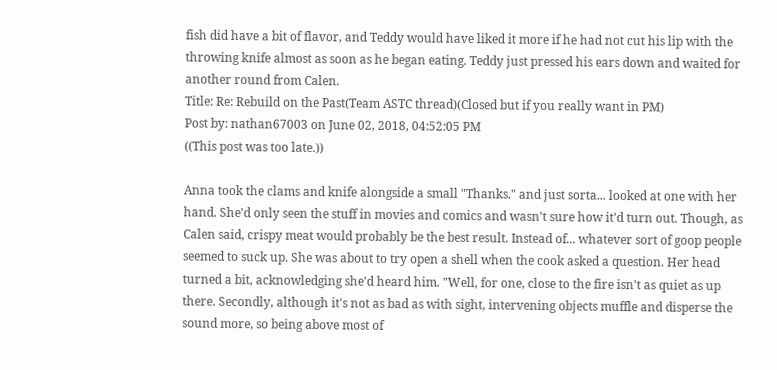fish did have a bit of flavor, and Teddy would have liked it more if he had not cut his lip with the throwing knife almost as soon as he began eating. Teddy just pressed his ears down and waited for another round from Calen.
Title: Re: Rebuild on the Past(Team ASTC thread)(Closed but if you really want in PM)
Post by: nathan67003 on June 02, 2018, 04:52:05 PM
((This post was too late.))

Anna took the clams and knife alongside a small "Thanks." and just sorta... looked at one with her hand. She'd only seen the stuff in movies and comics and wasn't sure how it'd turn out. Though, as Calen said, crispy meat would probably be the best result. Instead of... whatever sort of goop people seemed to suck up. She was about to try open a shell when the cook asked a question. Her head turned a bit, acknowledging she'd heard him. "Well, for one, close to the fire isn't as quiet as up there. Secondly, although it's not as bad as with sight, intervening objects muffle and disperse the sound more, so being above most of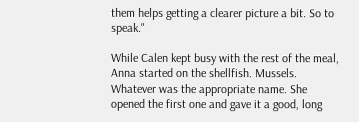them helps getting a clearer picture a bit. So to speak."

While Calen kept busy with the rest of the meal, Anna started on the shellfish. Mussels. Whatever was the appropriate name. She opened the first one and gave it a good, long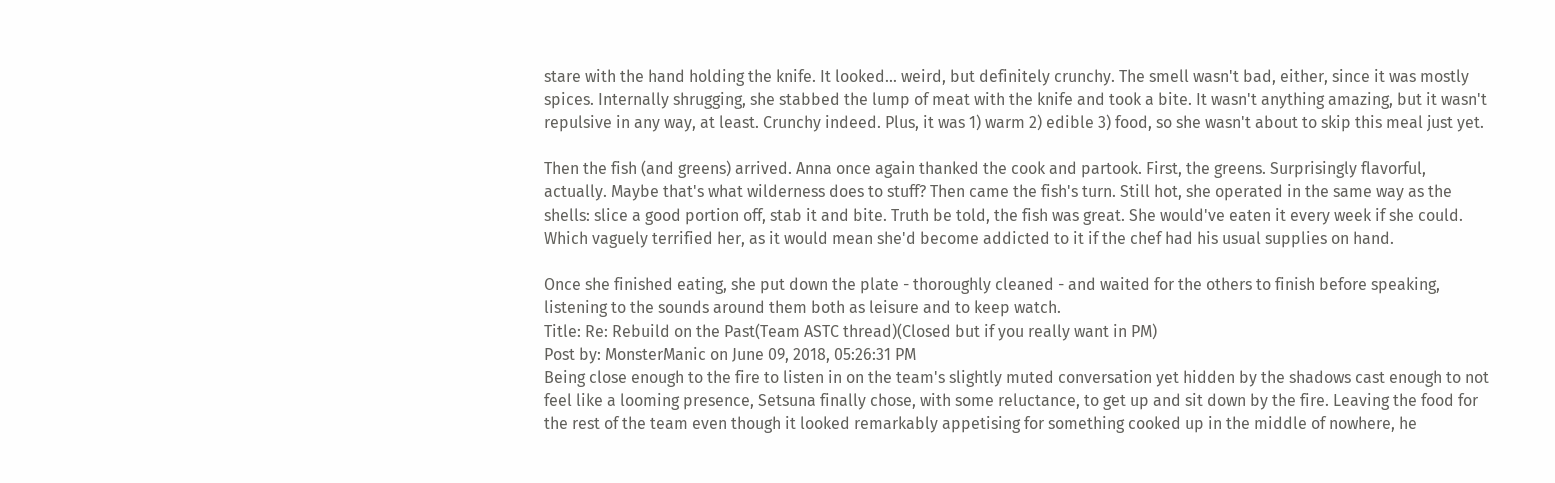stare with the hand holding the knife. It looked... weird, but definitely crunchy. The smell wasn't bad, either, since it was mostly spices. Internally shrugging, she stabbed the lump of meat with the knife and took a bite. It wasn't anything amazing, but it wasn't repulsive in any way, at least. Crunchy indeed. Plus, it was 1) warm 2) edible 3) food, so she wasn't about to skip this meal just yet.

Then the fish (and greens) arrived. Anna once again thanked the cook and partook. First, the greens. Surprisingly flavorful, actually. Maybe that's what wilderness does to stuff? Then came the fish's turn. Still hot, she operated in the same way as the shells: slice a good portion off, stab it and bite. Truth be told, the fish was great. She would've eaten it every week if she could. Which vaguely terrified her, as it would mean she'd become addicted to it if the chef had his usual supplies on hand.

Once she finished eating, she put down the plate - thoroughly cleaned - and waited for the others to finish before speaking, listening to the sounds around them both as leisure and to keep watch.
Title: Re: Rebuild on the Past(Team ASTC thread)(Closed but if you really want in PM)
Post by: MonsterManic on June 09, 2018, 05:26:31 PM
Being close enough to the fire to listen in on the team's slightly muted conversation yet hidden by the shadows cast enough to not feel like a looming presence, Setsuna finally chose, with some reluctance, to get up and sit down by the fire. Leaving the food for the rest of the team even though it looked remarkably appetising for something cooked up in the middle of nowhere, he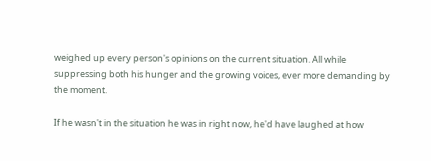weighed up every person's opinions on the current situation. All while suppressing both his hunger and the growing voices, ever more demanding by the moment.

If he wasn't in the situation he was in right now, he'd have laughed at how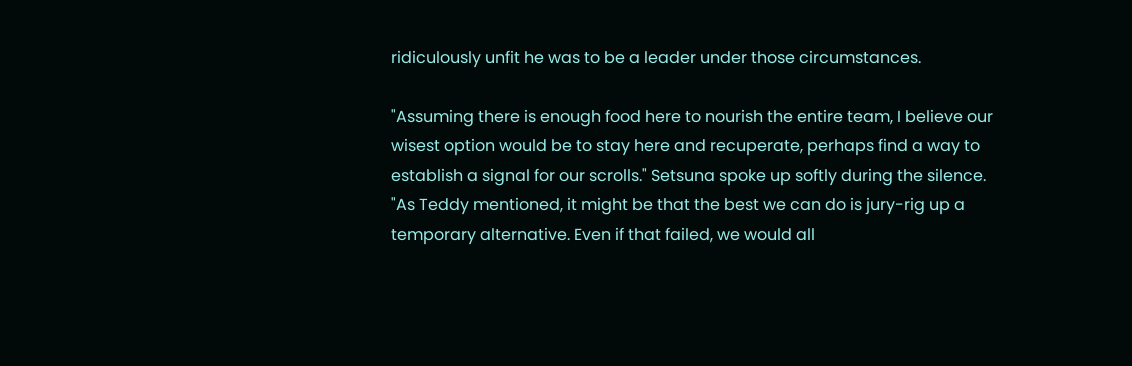ridiculously unfit he was to be a leader under those circumstances.

"Assuming there is enough food here to nourish the entire team, I believe our wisest option would be to stay here and recuperate, perhaps find a way to establish a signal for our scrolls." Setsuna spoke up softly during the silence. "As Teddy mentioned, it might be that the best we can do is jury-rig up a temporary alternative. Even if that failed, we would all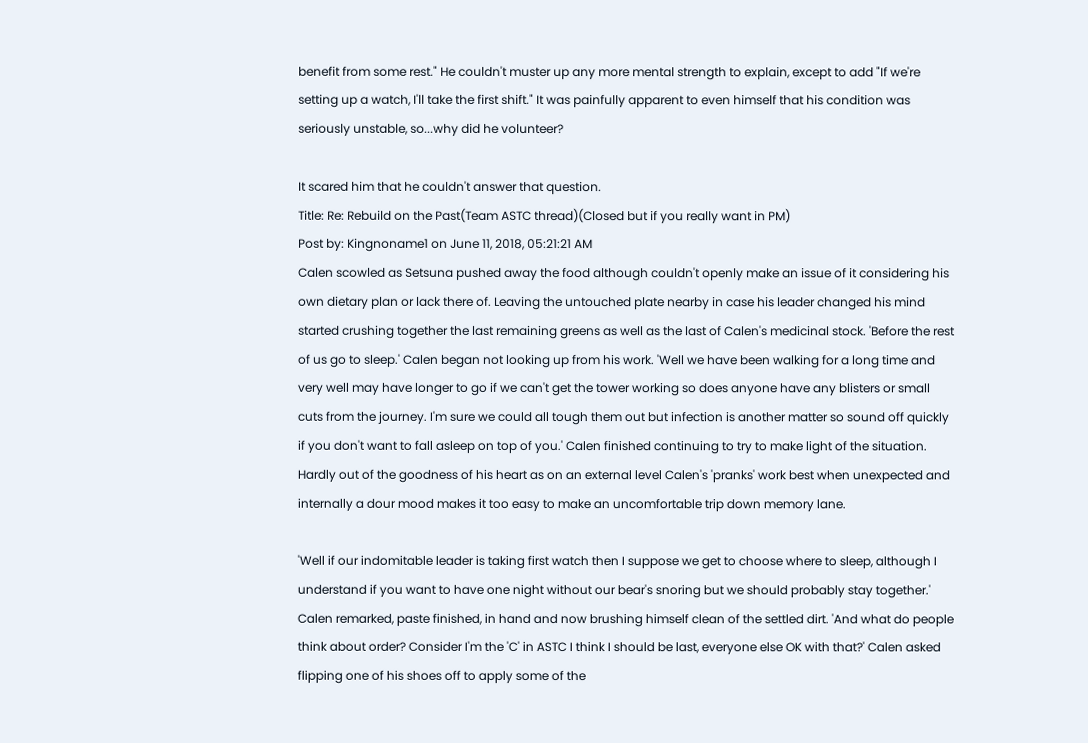benefit from some rest." He couldn't muster up any more mental strength to explain, except to add "If we're setting up a watch, I'll take the first shift." It was painfully apparent to even himself that his condition was seriously unstable, so...why did he volunteer?

It scared him that he couldn't answer that question.
Title: Re: Rebuild on the Past(Team ASTC thread)(Closed but if you really want in PM)
Post by: Kingnoname1 on June 11, 2018, 05:21:21 AM
Calen scowled as Setsuna pushed away the food although couldn't openly make an issue of it considering his own dietary plan or lack there of. Leaving the untouched plate nearby in case his leader changed his mind started crushing together the last remaining greens as well as the last of Calen's medicinal stock. 'Before the rest of us go to sleep.' Calen began not looking up from his work. 'Well we have been walking for a long time and very well may have longer to go if we can't get the tower working so does anyone have any blisters or small cuts from the journey. I'm sure we could all tough them out but infection is another matter so sound off quickly if you don't want to fall asleep on top of you.' Calen finished continuing to try to make light of the situation. Hardly out of the goodness of his heart as on an external level Calen's 'pranks' work best when unexpected and internally a dour mood makes it too easy to make an uncomfortable trip down memory lane.

'Well if our indomitable leader is taking first watch then I suppose we get to choose where to sleep, although I understand if you want to have one night without our bear's snoring but we should probably stay together.' Calen remarked, paste finished, in hand and now brushing himself clean of the settled dirt. 'And what do people think about order? Consider I'm the 'C' in ASTC I think I should be last, everyone else OK with that?' Calen asked flipping one of his shoes off to apply some of the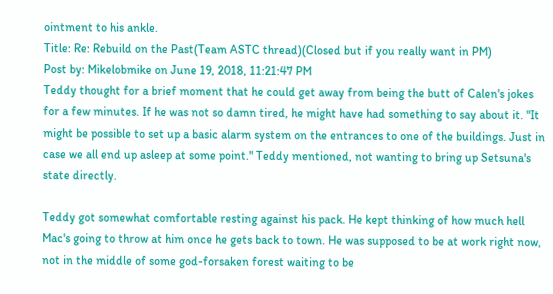ointment to his ankle.
Title: Re: Rebuild on the Past(Team ASTC thread)(Closed but if you really want in PM)
Post by: Mikelobmike on June 19, 2018, 11:21:47 PM
Teddy thought for a brief moment that he could get away from being the butt of Calen's jokes for a few minutes. If he was not so damn tired, he might have had something to say about it. "It might be possible to set up a basic alarm system on the entrances to one of the buildings. Just in case we all end up asleep at some point." Teddy mentioned, not wanting to bring up Setsuna's state directly.

Teddy got somewhat comfortable resting against his pack. He kept thinking of how much hell Mac's going to throw at him once he gets back to town. He was supposed to be at work right now, not in the middle of some god-forsaken forest waiting to be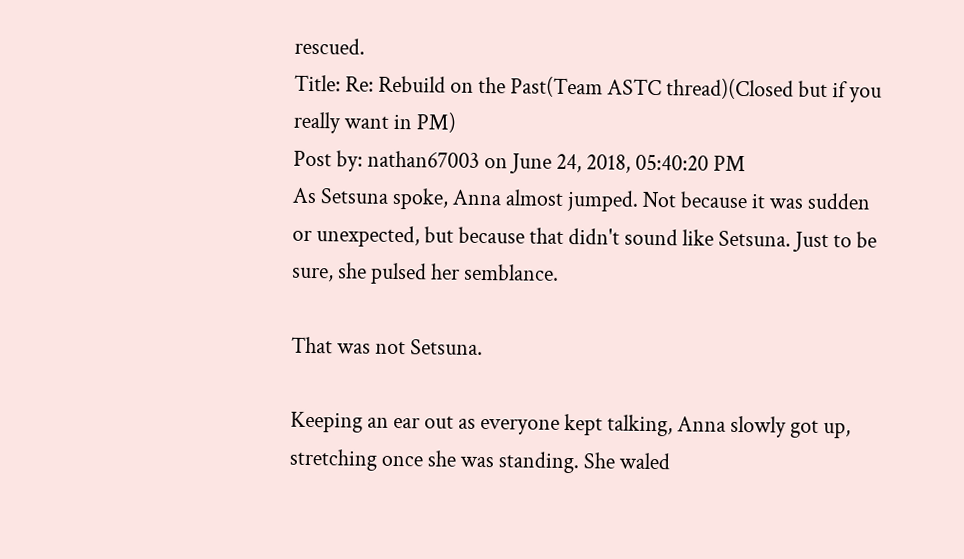rescued.
Title: Re: Rebuild on the Past(Team ASTC thread)(Closed but if you really want in PM)
Post by: nathan67003 on June 24, 2018, 05:40:20 PM
As Setsuna spoke, Anna almost jumped. Not because it was sudden or unexpected, but because that didn't sound like Setsuna. Just to be sure, she pulsed her semblance.

That was not Setsuna.

Keeping an ear out as everyone kept talking, Anna slowly got up, stretching once she was standing. She waled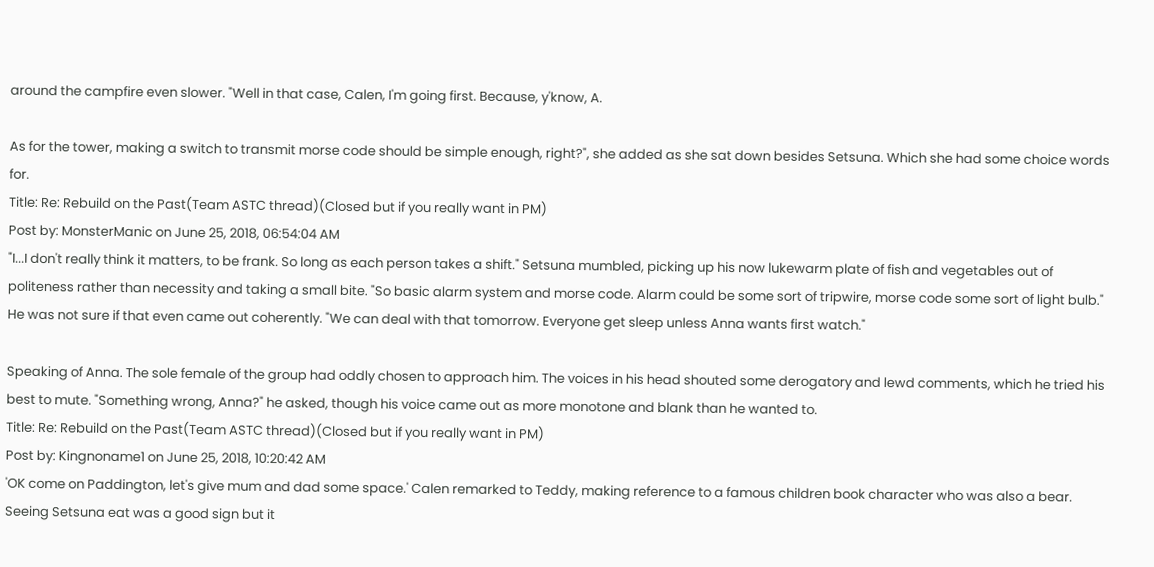around the campfire even slower. "Well in that case, Calen, I'm going first. Because, y'know, A.

As for the tower, making a switch to transmit morse code should be simple enough, right?", she added as she sat down besides Setsuna. Which she had some choice words for.
Title: Re: Rebuild on the Past(Team ASTC thread)(Closed but if you really want in PM)
Post by: MonsterManic on June 25, 2018, 06:54:04 AM
"I...I don't really think it matters, to be frank. So long as each person takes a shift." Setsuna mumbled, picking up his now lukewarm plate of fish and vegetables out of politeness rather than necessity and taking a small bite. "So basic alarm system and morse code. Alarm could be some sort of tripwire, morse code some sort of light bulb." He was not sure if that even came out coherently. "We can deal with that tomorrow. Everyone get sleep unless Anna wants first watch."

Speaking of Anna. The sole female of the group had oddly chosen to approach him. The voices in his head shouted some derogatory and lewd comments, which he tried his best to mute. "Something wrong, Anna?" he asked, though his voice came out as more monotone and blank than he wanted to.
Title: Re: Rebuild on the Past(Team ASTC thread)(Closed but if you really want in PM)
Post by: Kingnoname1 on June 25, 2018, 10:20:42 AM
'OK come on Paddington, let's give mum and dad some space.' Calen remarked to Teddy, making reference to a famous children book character who was also a bear. Seeing Setsuna eat was a good sign but it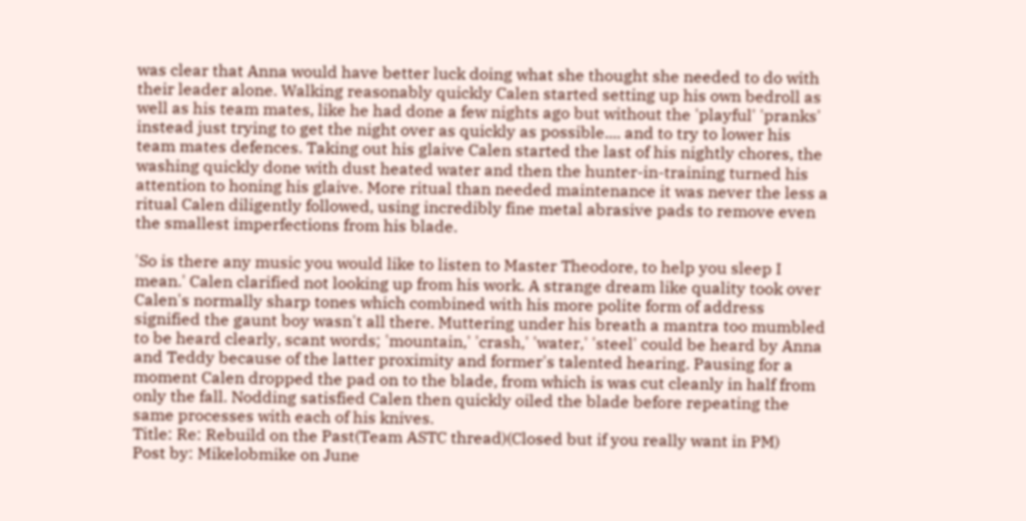was clear that Anna would have better luck doing what she thought she needed to do with their leader alone. Walking reasonably quickly Calen started setting up his own bedroll as well as his team mates, like he had done a few nights ago but without the 'playful' 'pranks' instead just trying to get the night over as quickly as possible.... and to try to lower his team mates defences. Taking out his glaive Calen started the last of his nightly chores, the washing quickly done with dust heated water and then the hunter-in-training turned his attention to honing his glaive. More ritual than needed maintenance it was never the less a ritual Calen diligently followed, using incredibly fine metal abrasive pads to remove even the smallest imperfections from his blade.

'So is there any music you would like to listen to Master Theodore, to help you sleep I mean.' Calen clarified not looking up from his work. A strange dream like quality took over Calen's normally sharp tones which combined with his more polite form of address signified the gaunt boy wasn't all there. Muttering under his breath a mantra too mumbled to be heard clearly, scant words; 'mountain,' 'crash,' 'water,' 'steel' could be heard by Anna and Teddy because of the latter proximity and former's talented hearing. Pausing for a moment Calen dropped the pad on to the blade, from which is was cut cleanly in half from only the fall. Nodding satisfied Calen then quickly oiled the blade before repeating the same processes with each of his knives.
Title: Re: Rebuild on the Past(Team ASTC thread)(Closed but if you really want in PM)
Post by: Mikelobmike on June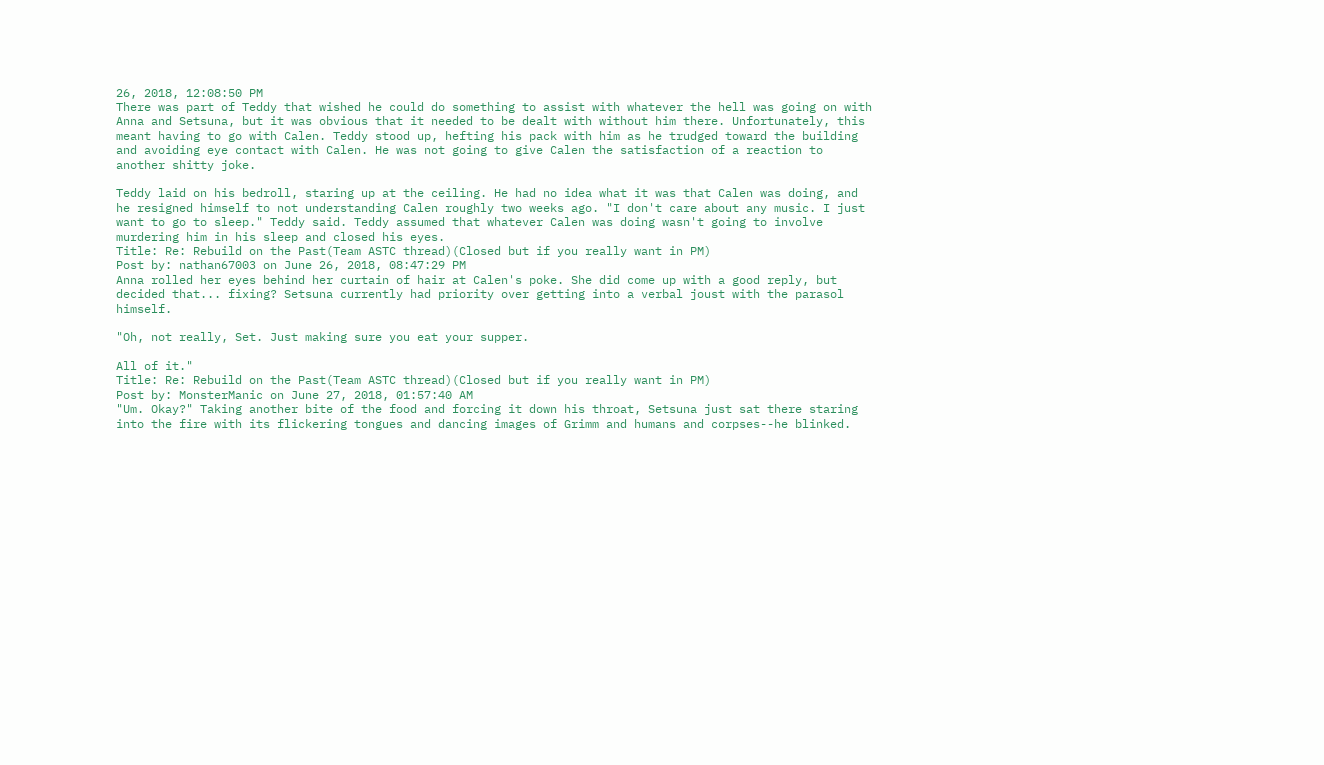26, 2018, 12:08:50 PM
There was part of Teddy that wished he could do something to assist with whatever the hell was going on with Anna and Setsuna, but it was obvious that it needed to be dealt with without him there. Unfortunately, this meant having to go with Calen. Teddy stood up, hefting his pack with him as he trudged toward the building and avoiding eye contact with Calen. He was not going to give Calen the satisfaction of a reaction to another shitty joke.

Teddy laid on his bedroll, staring up at the ceiling. He had no idea what it was that Calen was doing, and he resigned himself to not understanding Calen roughly two weeks ago. "I don't care about any music. I just want to go to sleep." Teddy said. Teddy assumed that whatever Calen was doing wasn't going to involve murdering him in his sleep and closed his eyes.
Title: Re: Rebuild on the Past(Team ASTC thread)(Closed but if you really want in PM)
Post by: nathan67003 on June 26, 2018, 08:47:29 PM
Anna rolled her eyes behind her curtain of hair at Calen's poke. She did come up with a good reply, but decided that... fixing? Setsuna currently had priority over getting into a verbal joust with the parasol himself.

"Oh, not really, Set. Just making sure you eat your supper.

All of it."
Title: Re: Rebuild on the Past(Team ASTC thread)(Closed but if you really want in PM)
Post by: MonsterManic on June 27, 2018, 01:57:40 AM
"Um. Okay?" Taking another bite of the food and forcing it down his throat, Setsuna just sat there staring into the fire with its flickering tongues and dancing images of Grimm and humans and corpses--he blinked.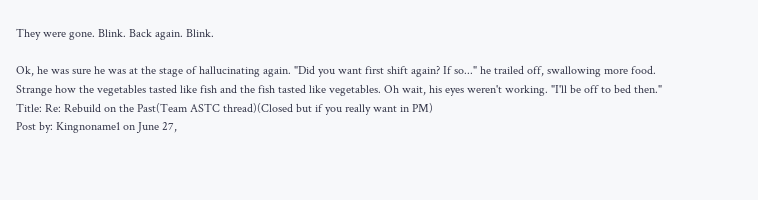They were gone. Blink. Back again. Blink.

Ok, he was sure he was at the stage of hallucinating again. "Did you want first shift again? If so..." he trailed off, swallowing more food. Strange how the vegetables tasted like fish and the fish tasted like vegetables. Oh wait, his eyes weren't working. "I'll be off to bed then."
Title: Re: Rebuild on the Past(Team ASTC thread)(Closed but if you really want in PM)
Post by: Kingnoname1 on June 27,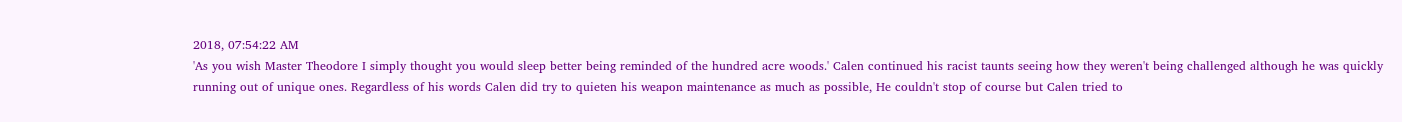2018, 07:54:22 AM
'As you wish Master Theodore I simply thought you would sleep better being reminded of the hundred acre woods.' Calen continued his racist taunts seeing how they weren't being challenged although he was quickly running out of unique ones. Regardless of his words Calen did try to quieten his weapon maintenance as much as possible, He couldn't stop of course but Calen tried to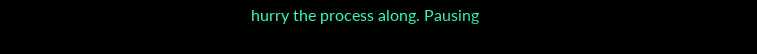hurry the process along. Pausing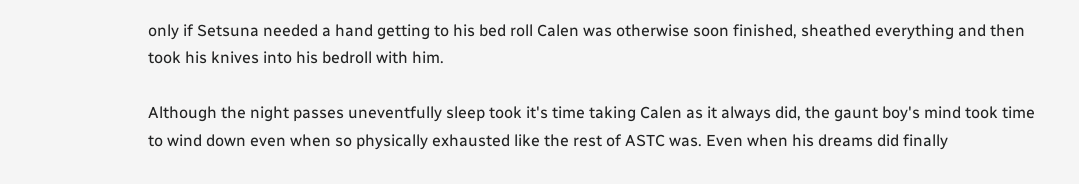only if Setsuna needed a hand getting to his bed roll Calen was otherwise soon finished, sheathed everything and then took his knives into his bedroll with him.

Although the night passes uneventfully sleep took it's time taking Calen as it always did, the gaunt boy's mind took time to wind down even when so physically exhausted like the rest of ASTC was. Even when his dreams did finally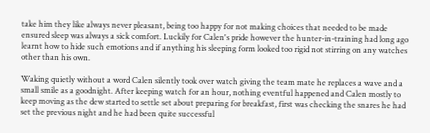take him they like always never pleasant, being too happy for not making choices that needed to be made ensured sleep was always a sick comfort. Luckily for Calen's pride however the hunter-in-training had long ago learnt how to hide such emotions and if anything his sleeping form looked too rigid not stirring on any watches other than his own.

Waking quietly without a word Calen silently took over watch giving the team mate he replaces a wave and a small smile as a goodnight. After keeping watch for an hour, nothing eventful happened and Calen mostly to keep moving as the dew started to settle set about preparing for breakfast, first was checking the snares he had set the previous night and he had been quite successful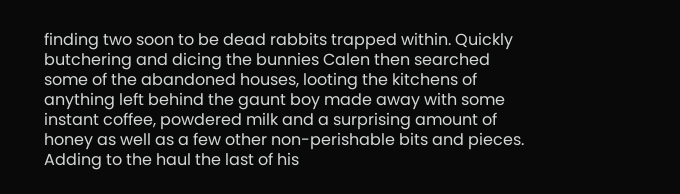finding two soon to be dead rabbits trapped within. Quickly butchering and dicing the bunnies Calen then searched some of the abandoned houses, looting the kitchens of anything left behind the gaunt boy made away with some instant coffee, powdered milk and a surprising amount of honey as well as a few other non-perishable bits and pieces. Adding to the haul the last of his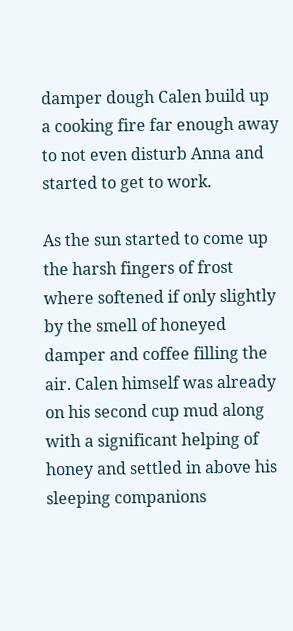damper dough Calen build up a cooking fire far enough away to not even disturb Anna and started to get to work.

As the sun started to come up the harsh fingers of frost where softened if only slightly by the smell of honeyed damper and coffee filling the air. Calen himself was already on his second cup mud along with a significant helping of honey and settled in above his sleeping companions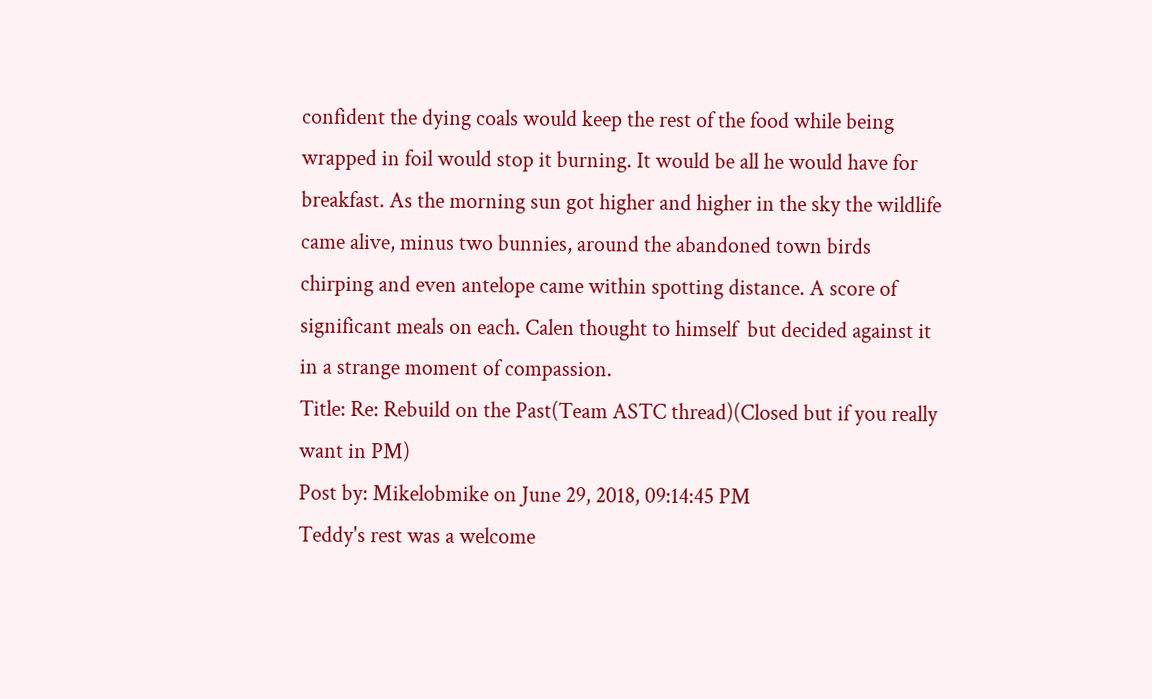confident the dying coals would keep the rest of the food while being wrapped in foil would stop it burning. It would be all he would have for breakfast. As the morning sun got higher and higher in the sky the wildlife came alive, minus two bunnies, around the abandoned town birds chirping and even antelope came within spotting distance. A score of significant meals on each. Calen thought to himself  but decided against it in a strange moment of compassion.
Title: Re: Rebuild on the Past(Team ASTC thread)(Closed but if you really want in PM)
Post by: Mikelobmike on June 29, 2018, 09:14:45 PM
Teddy's rest was a welcome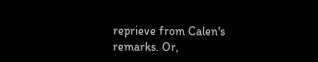reprieve from Calen's remarks. Or,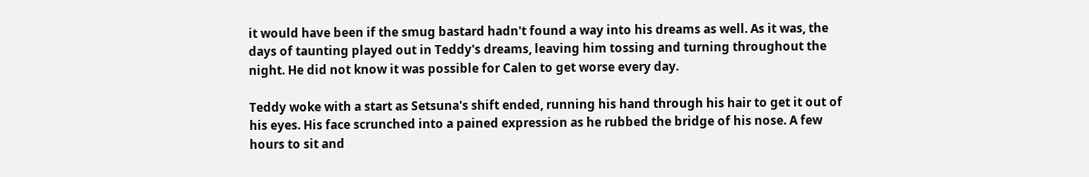it would have been if the smug bastard hadn't found a way into his dreams as well. As it was, the days of taunting played out in Teddy's dreams, leaving him tossing and turning throughout the night. He did not know it was possible for Calen to get worse every day.

Teddy woke with a start as Setsuna's shift ended, running his hand through his hair to get it out of his eyes. His face scrunched into a pained expression as he rubbed the bridge of his nose. A few hours to sit and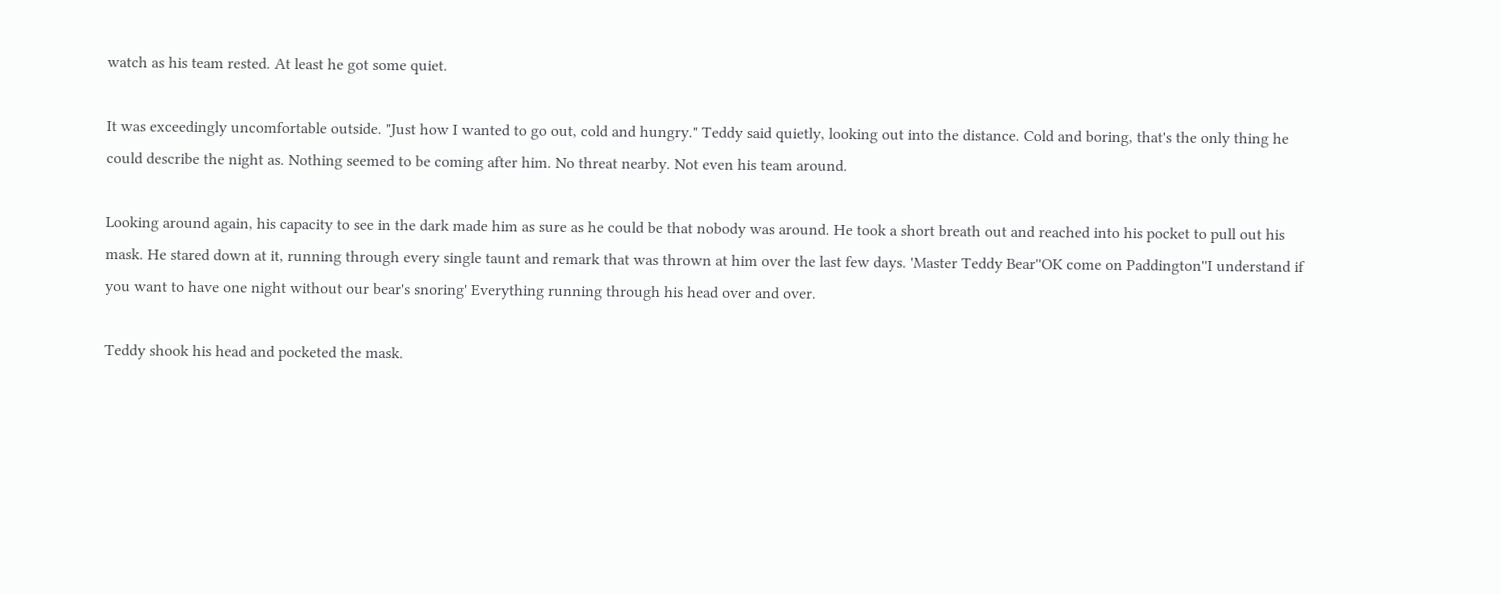watch as his team rested. At least he got some quiet.

It was exceedingly uncomfortable outside. "Just how I wanted to go out, cold and hungry." Teddy said quietly, looking out into the distance. Cold and boring, that's the only thing he could describe the night as. Nothing seemed to be coming after him. No threat nearby. Not even his team around.

Looking around again, his capacity to see in the dark made him as sure as he could be that nobody was around. He took a short breath out and reached into his pocket to pull out his mask. He stared down at it, running through every single taunt and remark that was thrown at him over the last few days. 'Master Teddy Bear''OK come on Paddington''I understand if you want to have one night without our bear's snoring' Everything running through his head over and over.

Teddy shook his head and pocketed the mask.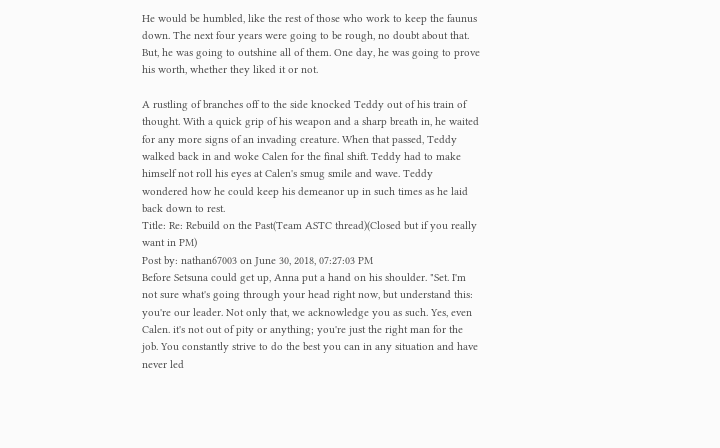He would be humbled, like the rest of those who work to keep the faunus down. The next four years were going to be rough, no doubt about that. But, he was going to outshine all of them. One day, he was going to prove his worth, whether they liked it or not.

A rustling of branches off to the side knocked Teddy out of his train of thought. With a quick grip of his weapon and a sharp breath in, he waited for any more signs of an invading creature. When that passed, Teddy walked back in and woke Calen for the final shift. Teddy had to make himself not roll his eyes at Calen's smug smile and wave. Teddy wondered how he could keep his demeanor up in such times as he laid back down to rest.
Title: Re: Rebuild on the Past(Team ASTC thread)(Closed but if you really want in PM)
Post by: nathan67003 on June 30, 2018, 07:27:03 PM
Before Setsuna could get up, Anna put a hand on his shoulder. "Set. I'm not sure what's going through your head right now, but understand this: you're our leader. Not only that, we acknowledge you as such. Yes, even Calen. it's not out of pity or anything; you're just the right man for the job. You constantly strive to do the best you can in any situation and have never led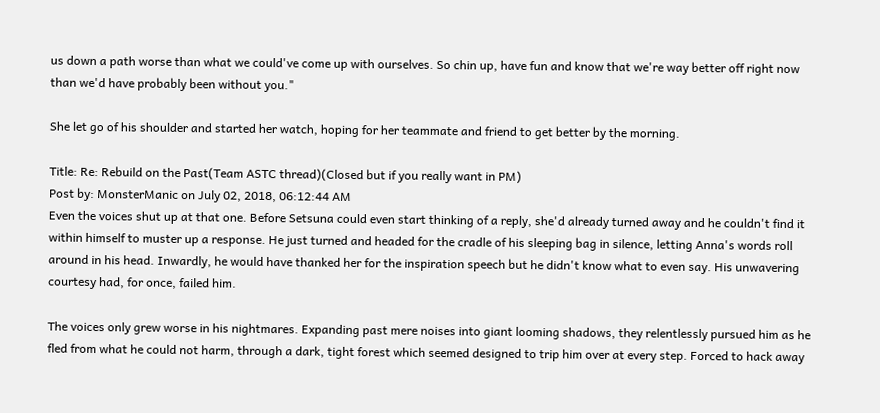us down a path worse than what we could've come up with ourselves. So chin up, have fun and know that we're way better off right now than we'd have probably been without you."

She let go of his shoulder and started her watch, hoping for her teammate and friend to get better by the morning.

Title: Re: Rebuild on the Past(Team ASTC thread)(Closed but if you really want in PM)
Post by: MonsterManic on July 02, 2018, 06:12:44 AM
Even the voices shut up at that one. Before Setsuna could even start thinking of a reply, she'd already turned away and he couldn't find it within himself to muster up a response. He just turned and headed for the cradle of his sleeping bag in silence, letting Anna's words roll around in his head. Inwardly, he would have thanked her for the inspiration speech but he didn't know what to even say. His unwavering courtesy had, for once, failed him.

The voices only grew worse in his nightmares. Expanding past mere noises into giant looming shadows, they relentlessly pursued him as he fled from what he could not harm, through a dark, tight forest which seemed designed to trip him over at every step. Forced to hack away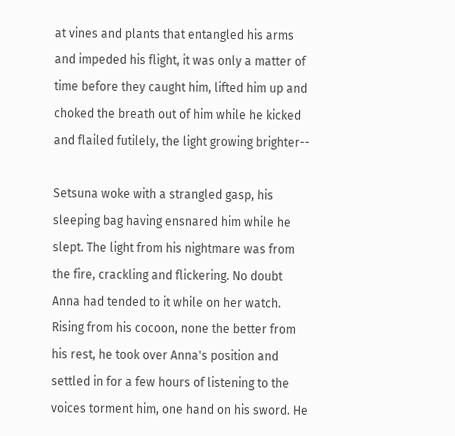at vines and plants that entangled his arms and impeded his flight, it was only a matter of time before they caught him, lifted him up and choked the breath out of him while he kicked and flailed futilely, the light growing brighter--

Setsuna woke with a strangled gasp, his sleeping bag having ensnared him while he slept. The light from his nightmare was from the fire, crackling and flickering. No doubt Anna had tended to it while on her watch. Rising from his cocoon, none the better from his rest, he took over Anna's position and settled in for a few hours of listening to the voices torment him, one hand on his sword. He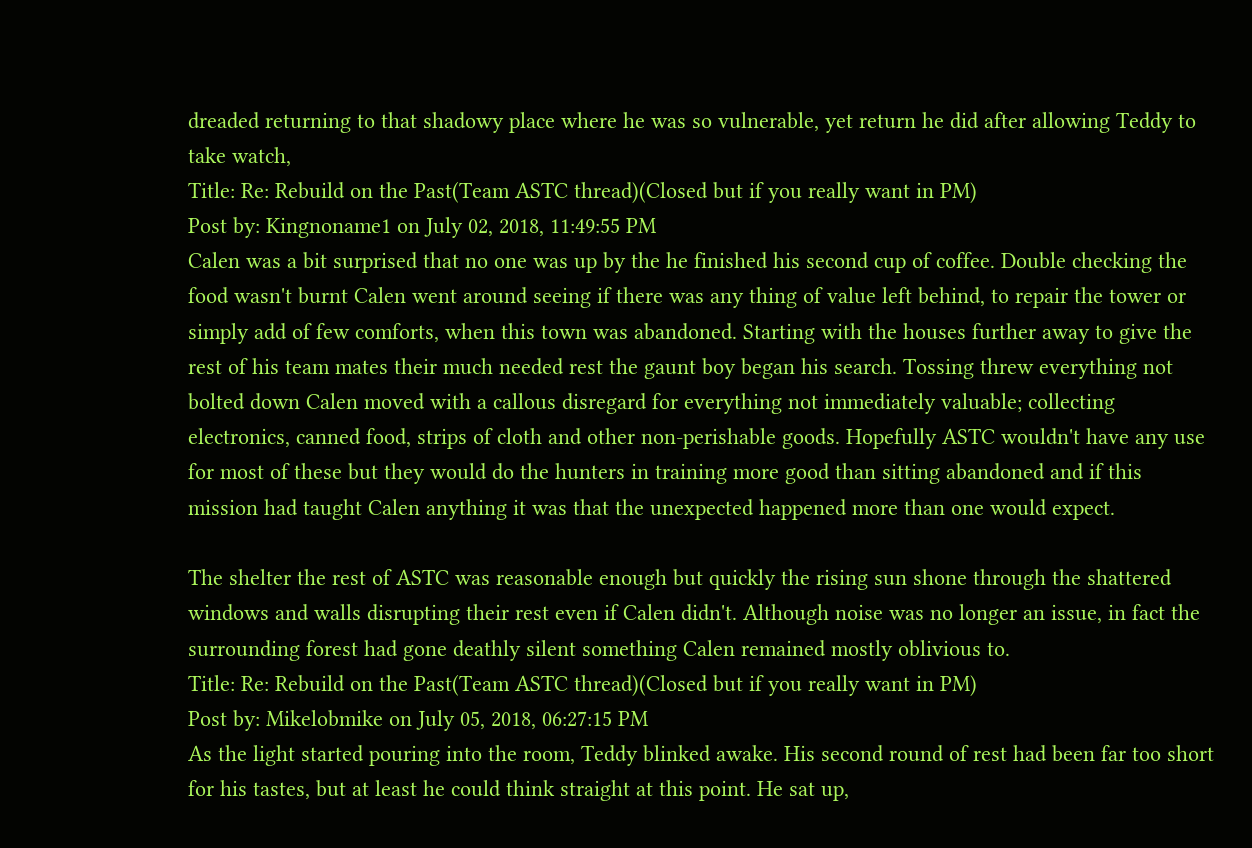dreaded returning to that shadowy place where he was so vulnerable, yet return he did after allowing Teddy to take watch,
Title: Re: Rebuild on the Past(Team ASTC thread)(Closed but if you really want in PM)
Post by: Kingnoname1 on July 02, 2018, 11:49:55 PM
Calen was a bit surprised that no one was up by the he finished his second cup of coffee. Double checking the food wasn't burnt Calen went around seeing if there was any thing of value left behind, to repair the tower or simply add of few comforts, when this town was abandoned. Starting with the houses further away to give the rest of his team mates their much needed rest the gaunt boy began his search. Tossing threw everything not bolted down Calen moved with a callous disregard for everything not immediately valuable; collecting electronics, canned food, strips of cloth and other non-perishable goods. Hopefully ASTC wouldn't have any use for most of these but they would do the hunters in training more good than sitting abandoned and if this mission had taught Calen anything it was that the unexpected happened more than one would expect.

The shelter the rest of ASTC was reasonable enough but quickly the rising sun shone through the shattered windows and walls disrupting their rest even if Calen didn't. Although noise was no longer an issue, in fact the surrounding forest had gone deathly silent something Calen remained mostly oblivious to.
Title: Re: Rebuild on the Past(Team ASTC thread)(Closed but if you really want in PM)
Post by: Mikelobmike on July 05, 2018, 06:27:15 PM
As the light started pouring into the room, Teddy blinked awake. His second round of rest had been far too short for his tastes, but at least he could think straight at this point. He sat up,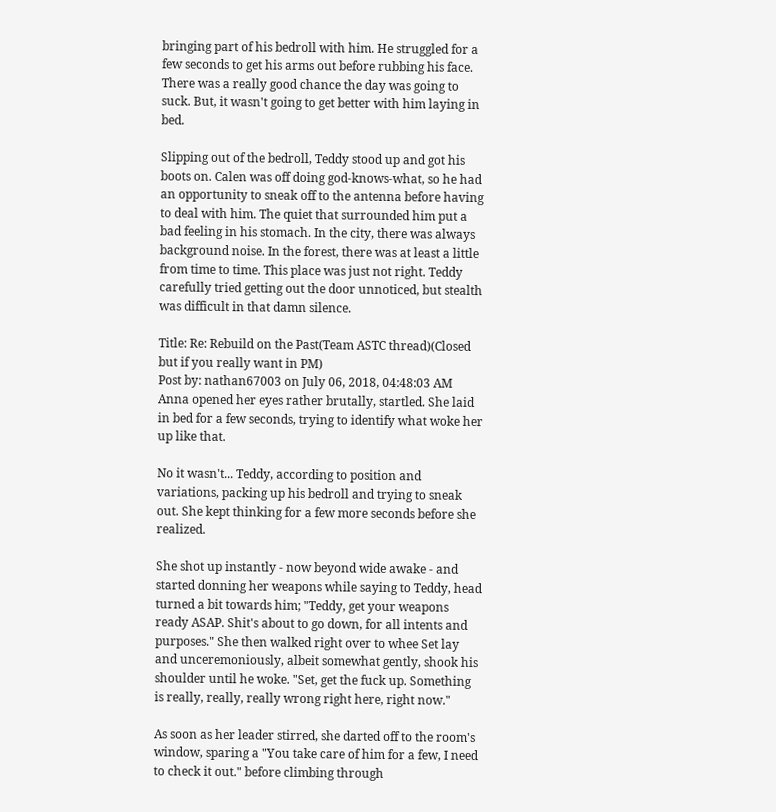bringing part of his bedroll with him. He struggled for a few seconds to get his arms out before rubbing his face. There was a really good chance the day was going to suck. But, it wasn't going to get better with him laying in bed.

Slipping out of the bedroll, Teddy stood up and got his boots on. Calen was off doing god-knows-what, so he had an opportunity to sneak off to the antenna before having to deal with him. The quiet that surrounded him put a bad feeling in his stomach. In the city, there was always background noise. In the forest, there was at least a little from time to time. This place was just not right. Teddy carefully tried getting out the door unnoticed, but stealth was difficult in that damn silence.

Title: Re: Rebuild on the Past(Team ASTC thread)(Closed but if you really want in PM)
Post by: nathan67003 on July 06, 2018, 04:48:03 AM
Anna opened her eyes rather brutally, startled. She laid in bed for a few seconds, trying to identify what woke her up like that.

No it wasn't... Teddy, according to position and variations, packing up his bedroll and trying to sneak out. She kept thinking for a few more seconds before she realized.

She shot up instantly - now beyond wide awake - and started donning her weapons while saying to Teddy, head turned a bit towards him; "Teddy, get your weapons ready ASAP. Shit's about to go down, for all intents and purposes." She then walked right over to whee Set lay and unceremoniously, albeit somewhat gently, shook his shoulder until he woke. "Set, get the fuck up. Something is really, really, really wrong right here, right now."

As soon as her leader stirred, she darted off to the room's window, sparing a "You take care of him for a few, I need to check it out." before climbing through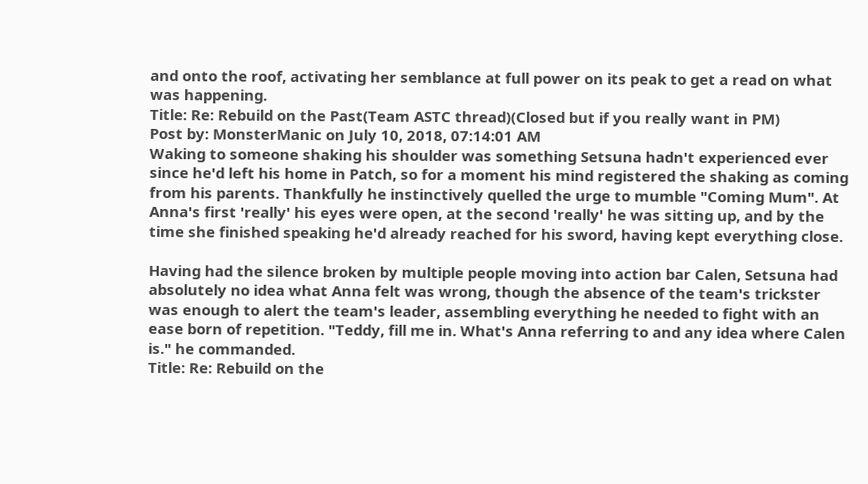and onto the roof, activating her semblance at full power on its peak to get a read on what was happening.
Title: Re: Rebuild on the Past(Team ASTC thread)(Closed but if you really want in PM)
Post by: MonsterManic on July 10, 2018, 07:14:01 AM
Waking to someone shaking his shoulder was something Setsuna hadn't experienced ever since he'd left his home in Patch, so for a moment his mind registered the shaking as coming from his parents. Thankfully he instinctively quelled the urge to mumble "Coming Mum". At Anna's first 'really' his eyes were open, at the second 'really' he was sitting up, and by the time she finished speaking he'd already reached for his sword, having kept everything close.

Having had the silence broken by multiple people moving into action bar Calen, Setsuna had absolutely no idea what Anna felt was wrong, though the absence of the team's trickster was enough to alert the team's leader, assembling everything he needed to fight with an ease born of repetition. "Teddy, fill me in. What's Anna referring to and any idea where Calen is." he commanded.
Title: Re: Rebuild on the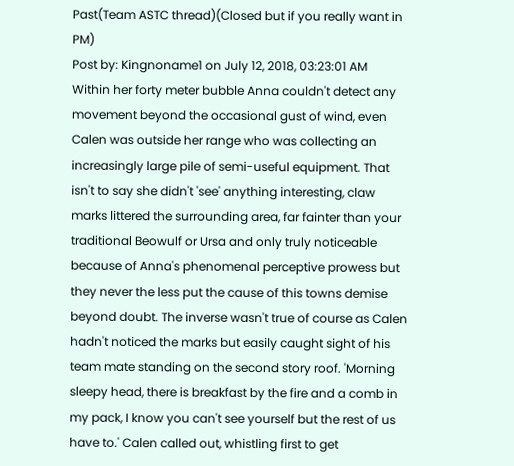Past(Team ASTC thread)(Closed but if you really want in PM)
Post by: Kingnoname1 on July 12, 2018, 03:23:01 AM
Within her forty meter bubble Anna couldn't detect any movement beyond the occasional gust of wind, even Calen was outside her range who was collecting an increasingly large pile of semi-useful equipment. That isn't to say she didn't 'see' anything interesting, claw marks littered the surrounding area, far fainter than your traditional Beowulf or Ursa and only truly noticeable because of Anna's phenomenal perceptive prowess but they never the less put the cause of this towns demise beyond doubt. The inverse wasn't true of course as Calen hadn't noticed the marks but easily caught sight of his team mate standing on the second story roof. 'Morning sleepy head, there is breakfast by the fire and a comb in my pack, I know you can't see yourself but the rest of us have to.' Calen called out, whistling first to get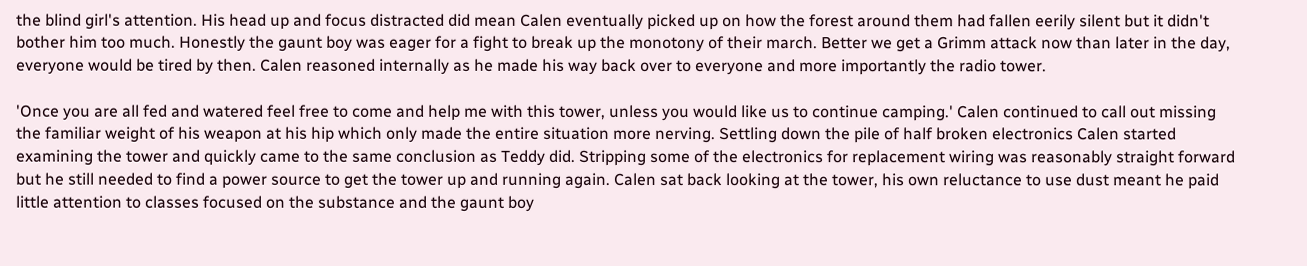the blind girl's attention. His head up and focus distracted did mean Calen eventually picked up on how the forest around them had fallen eerily silent but it didn't bother him too much. Honestly the gaunt boy was eager for a fight to break up the monotony of their march. Better we get a Grimm attack now than later in the day, everyone would be tired by then. Calen reasoned internally as he made his way back over to everyone and more importantly the radio tower.

'Once you are all fed and watered feel free to come and help me with this tower, unless you would like us to continue camping.' Calen continued to call out missing the familiar weight of his weapon at his hip which only made the entire situation more nerving. Settling down the pile of half broken electronics Calen started examining the tower and quickly came to the same conclusion as Teddy did. Stripping some of the electronics for replacement wiring was reasonably straight forward but he still needed to find a power source to get the tower up and running again. Calen sat back looking at the tower, his own reluctance to use dust meant he paid little attention to classes focused on the substance and the gaunt boy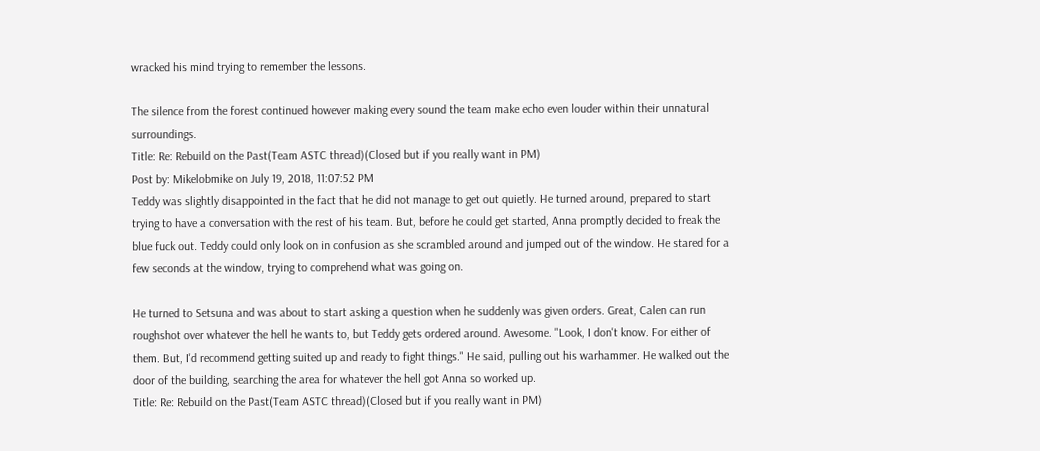wracked his mind trying to remember the lessons.

The silence from the forest continued however making every sound the team make echo even louder within their unnatural surroundings.
Title: Re: Rebuild on the Past(Team ASTC thread)(Closed but if you really want in PM)
Post by: Mikelobmike on July 19, 2018, 11:07:52 PM
Teddy was slightly disappointed in the fact that he did not manage to get out quietly. He turned around, prepared to start trying to have a conversation with the rest of his team. But, before he could get started, Anna promptly decided to freak the blue fuck out. Teddy could only look on in confusion as she scrambled around and jumped out of the window. He stared for a few seconds at the window, trying to comprehend what was going on.

He turned to Setsuna and was about to start asking a question when he suddenly was given orders. Great, Calen can run roughshot over whatever the hell he wants to, but Teddy gets ordered around. Awesome. "Look, I don't know. For either of them. But, I'd recommend getting suited up and ready to fight things." He said, pulling out his warhammer. He walked out the door of the building, searching the area for whatever the hell got Anna so worked up.
Title: Re: Rebuild on the Past(Team ASTC thread)(Closed but if you really want in PM)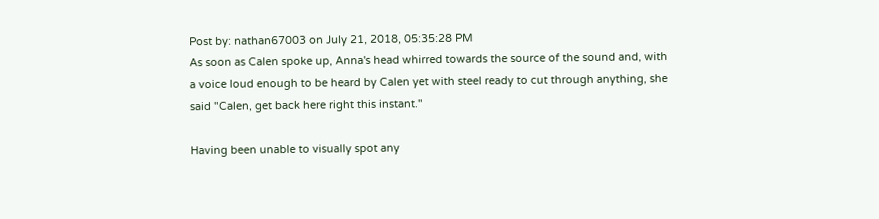Post by: nathan67003 on July 21, 2018, 05:35:28 PM
As soon as Calen spoke up, Anna's head whirred towards the source of the sound and, with a voice loud enough to be heard by Calen yet with steel ready to cut through anything, she said "Calen, get back here right this instant."

Having been unable to visually spot any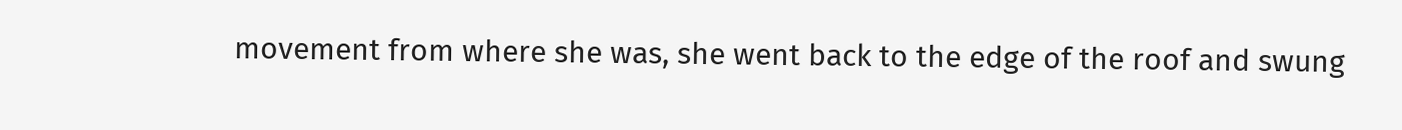movement from where she was, she went back to the edge of the roof and swung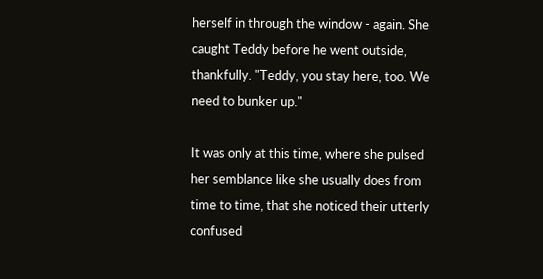herself in through the window - again. She caught Teddy before he went outside, thankfully. "Teddy, you stay here, too. We need to bunker up."

It was only at this time, where she pulsed her semblance like she usually does from time to time, that she noticed their utterly confused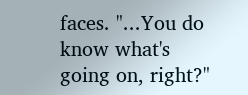faces. "...You do know what's going on, right?"